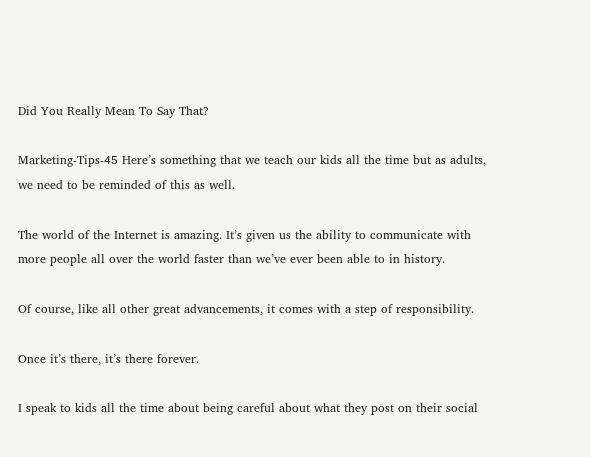Did You Really Mean To Say That?

Marketing-Tips-45 Here’s something that we teach our kids all the time but as adults, we need to be reminded of this as well.

The world of the Internet is amazing. It’s given us the ability to communicate with more people all over the world faster than we’ve ever been able to in history.

Of course, like all other great advancements, it comes with a step of responsibility.

Once it’s there, it’s there forever.

I speak to kids all the time about being careful about what they post on their social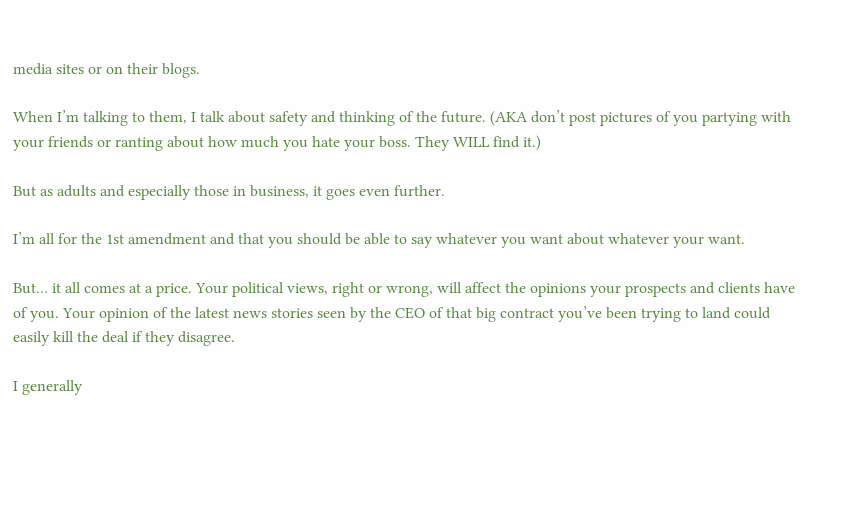media sites or on their blogs.

When I’m talking to them, I talk about safety and thinking of the future. (AKA don’t post pictures of you partying with your friends or ranting about how much you hate your boss. They WILL find it.)

But as adults and especially those in business, it goes even further.

I’m all for the 1st amendment and that you should be able to say whatever you want about whatever your want.

But… it all comes at a price. Your political views, right or wrong, will affect the opinions your prospects and clients have of you. Your opinion of the latest news stories seen by the CEO of that big contract you’ve been trying to land could easily kill the deal if they disagree.

I generally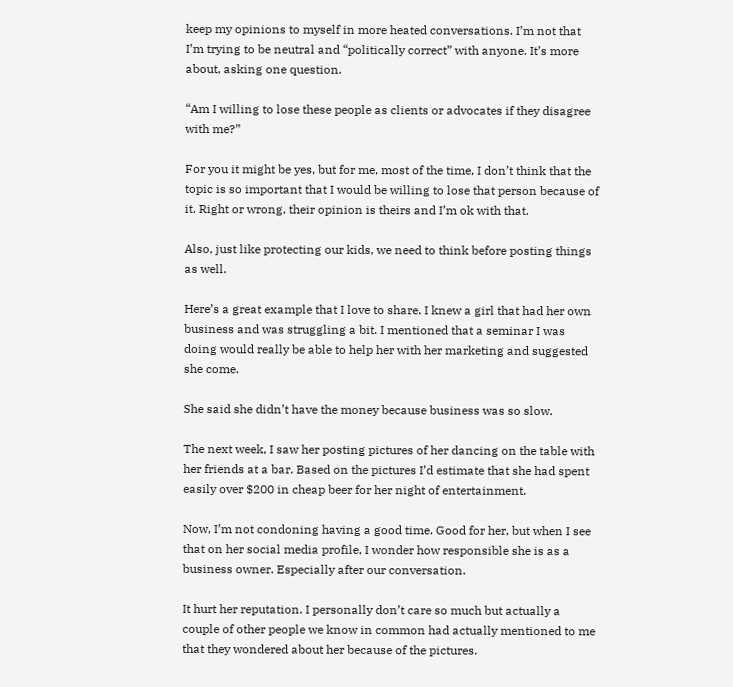keep my opinions to myself in more heated conversations. I’m not that I’m trying to be neutral and “politically correct” with anyone. It’s more about, asking one question.

“Am I willing to lose these people as clients or advocates if they disagree with me?”

For you it might be yes, but for me, most of the time, I don’t think that the topic is so important that I would be willing to lose that person because of it. Right or wrong, their opinion is theirs and I’m ok with that.

Also, just like protecting our kids, we need to think before posting things as well.

Here’s a great example that I love to share. I knew a girl that had her own business and was struggling a bit. I mentioned that a seminar I was doing would really be able to help her with her marketing and suggested she come.

She said she didn’t have the money because business was so slow.

The next week, I saw her posting pictures of her dancing on the table with her friends at a bar. Based on the pictures I’d estimate that she had spent easily over $200 in cheap beer for her night of entertainment.

Now, I’m not condoning having a good time. Good for her, but when I see that on her social media profile, I wonder how responsible she is as a business owner. Especially after our conversation.

It hurt her reputation. I personally don’t care so much but actually a couple of other people we know in common had actually mentioned to me that they wondered about her because of the pictures.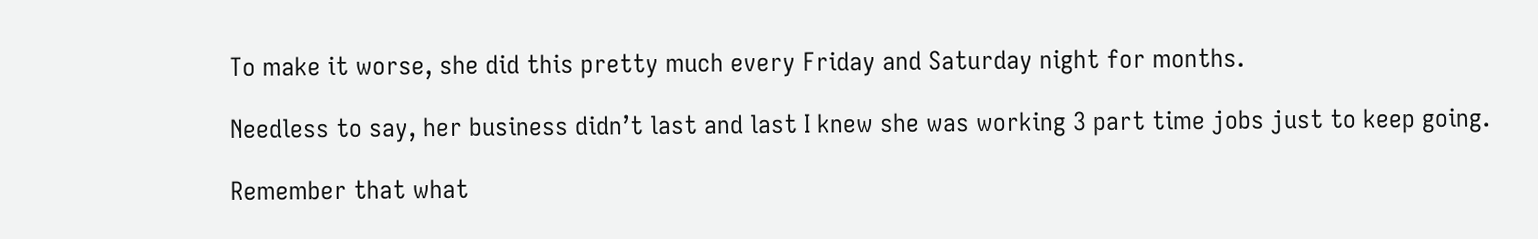To make it worse, she did this pretty much every Friday and Saturday night for months.

Needless to say, her business didn’t last and last I knew she was working 3 part time jobs just to keep going.

Remember that what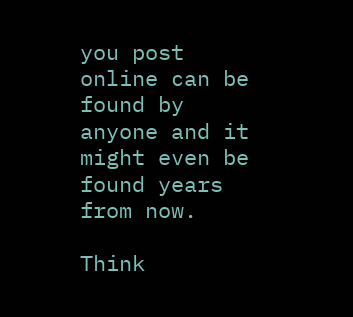you post online can be found by anyone and it might even be found years from now.

Think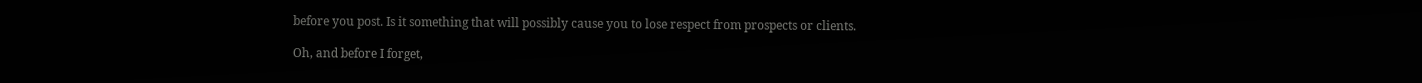before you post. Is it something that will possibly cause you to lose respect from prospects or clients.

Oh, and before I forget,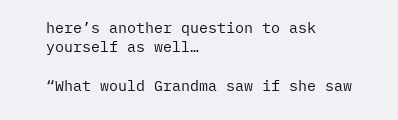here’s another question to ask yourself as well…

“What would Grandma saw if she saw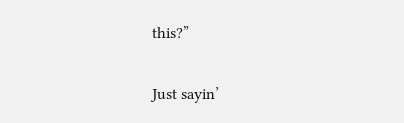this?”

Just sayin’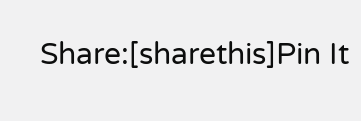Share:[sharethis]Pin It